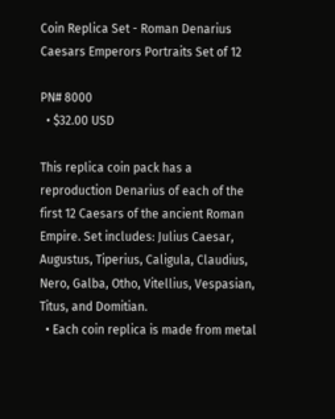Coin Replica Set - Roman Denarius Caesars Emperors Portraits Set of 12

PN# 8000
  • $32.00 USD

This replica coin pack has a reproduction Denarius of each of the first 12 Caesars of the ancient Roman Empire. Set includes: Julius Caesar, Augustus, Tiperius, Caligula, Claudius, Nero, Galba, Otho, Vitellius, Vespasian, Titus, and Domitian.
  • Each coin replica is made from metal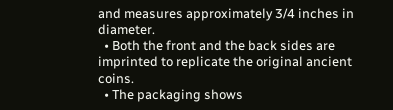and measures approximately 3/4 inches in diameter.
  • Both the front and the back sides are imprinted to replicate the original ancient coins.
  • The packaging shows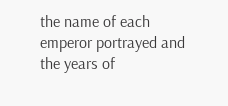the name of each emperor portrayed and the years of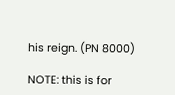his reign. (PN 8000)

NOTE: this is for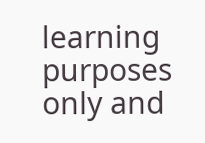learning purposes only and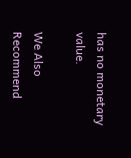has no monetary value.

We Also Recommend